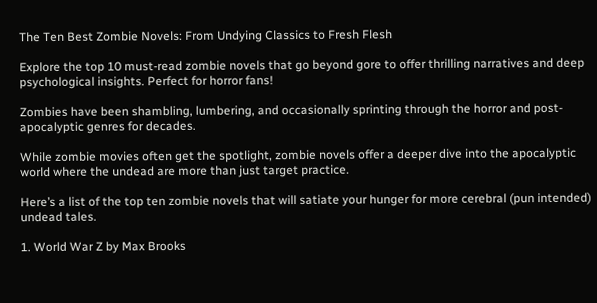The Ten Best Zombie Novels: From Undying Classics to Fresh Flesh

Explore the top 10 must-read zombie novels that go beyond gore to offer thrilling narratives and deep psychological insights. Perfect for horror fans!

Zombies have been shambling, lumbering, and occasionally sprinting through the horror and post-apocalyptic genres for decades.

While zombie movies often get the spotlight, zombie novels offer a deeper dive into the apocalyptic world where the undead are more than just target practice.

Here’s a list of the top ten zombie novels that will satiate your hunger for more cerebral (pun intended) undead tales.

1. World War Z by Max Brooks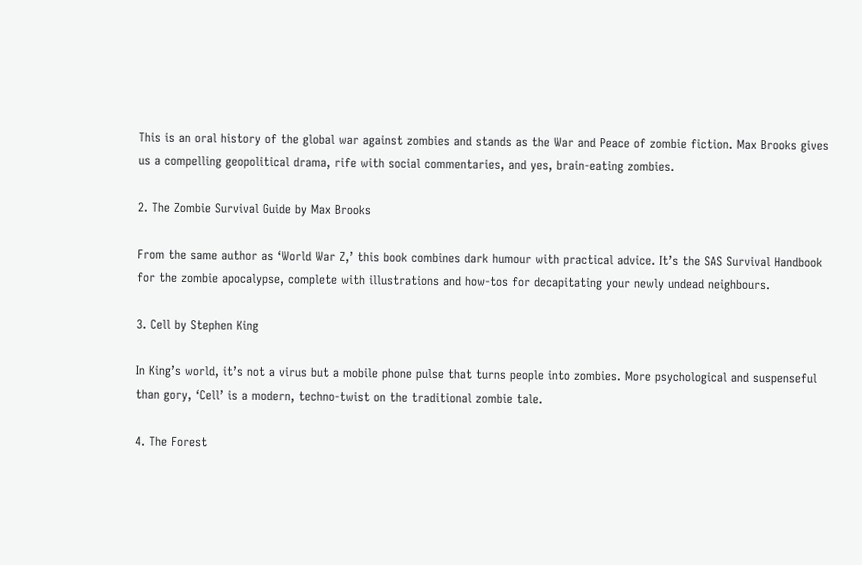This is an oral history of the global war against zombies and stands as the War and Peace of zombie fiction. Max Brooks gives us a compelling geopolitical drama, rife with social commentaries, and yes, brain-eating zombies.

2. The Zombie Survival Guide by Max Brooks

From the same author as ‘World War Z,’ this book combines dark humour with practical advice. It’s the SAS Survival Handbook for the zombie apocalypse, complete with illustrations and how-tos for decapitating your newly undead neighbours.

3. Cell by Stephen King

In King’s world, it’s not a virus but a mobile phone pulse that turns people into zombies. More psychological and suspenseful than gory, ‘Cell’ is a modern, techno-twist on the traditional zombie tale.

4. The Forest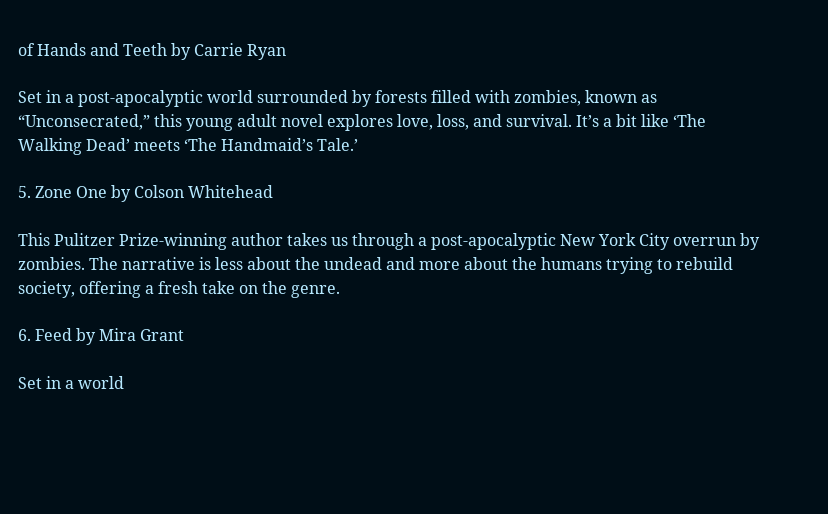of Hands and Teeth by Carrie Ryan

Set in a post-apocalyptic world surrounded by forests filled with zombies, known as “Unconsecrated,” this young adult novel explores love, loss, and survival. It’s a bit like ‘The Walking Dead’ meets ‘The Handmaid’s Tale.’

5. Zone One by Colson Whitehead

This Pulitzer Prize-winning author takes us through a post-apocalyptic New York City overrun by zombies. The narrative is less about the undead and more about the humans trying to rebuild society, offering a fresh take on the genre.

6. Feed by Mira Grant

Set in a world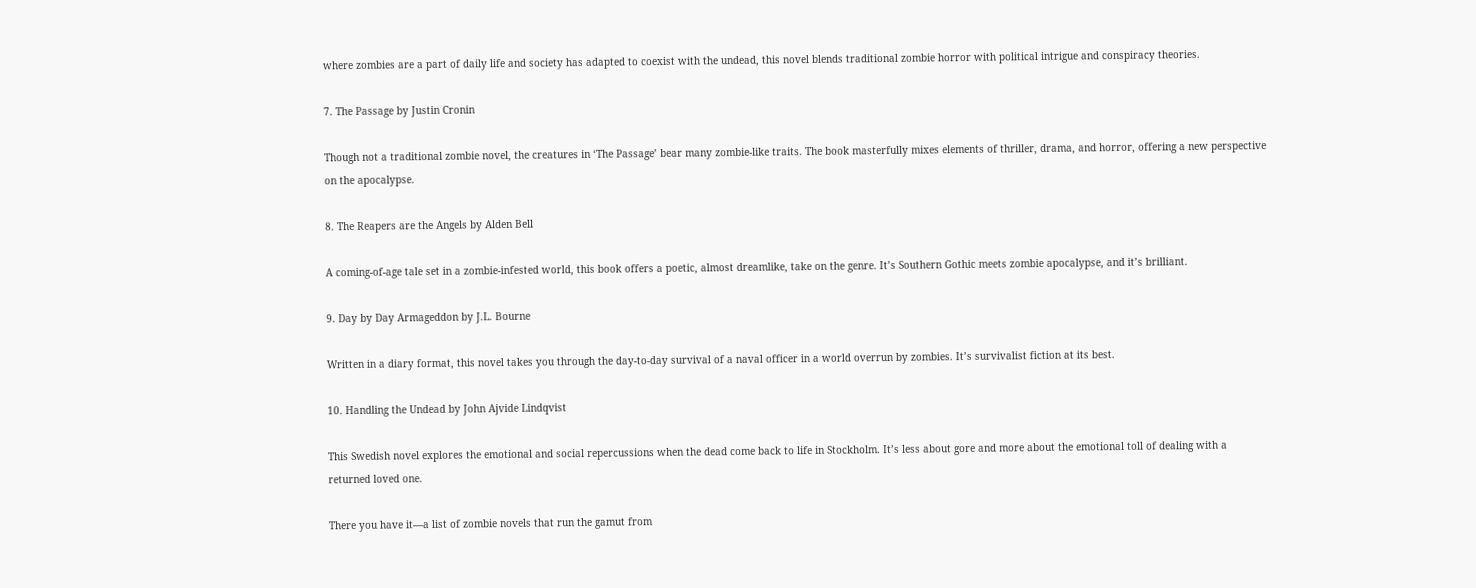where zombies are a part of daily life and society has adapted to coexist with the undead, this novel blends traditional zombie horror with political intrigue and conspiracy theories.

7. The Passage by Justin Cronin

Though not a traditional zombie novel, the creatures in ‘The Passage’ bear many zombie-like traits. The book masterfully mixes elements of thriller, drama, and horror, offering a new perspective on the apocalypse.

8. The Reapers are the Angels by Alden Bell

A coming-of-age tale set in a zombie-infested world, this book offers a poetic, almost dreamlike, take on the genre. It’s Southern Gothic meets zombie apocalypse, and it’s brilliant.

9. Day by Day Armageddon by J.L. Bourne

Written in a diary format, this novel takes you through the day-to-day survival of a naval officer in a world overrun by zombies. It’s survivalist fiction at its best.

10. Handling the Undead by John Ajvide Lindqvist

This Swedish novel explores the emotional and social repercussions when the dead come back to life in Stockholm. It’s less about gore and more about the emotional toll of dealing with a returned loved one.

There you have it—a list of zombie novels that run the gamut from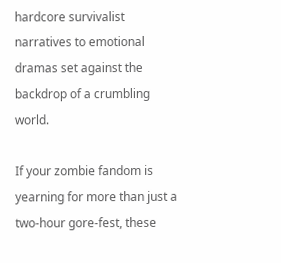hardcore survivalist narratives to emotional dramas set against the backdrop of a crumbling world.

If your zombie fandom is yearning for more than just a two-hour gore-fest, these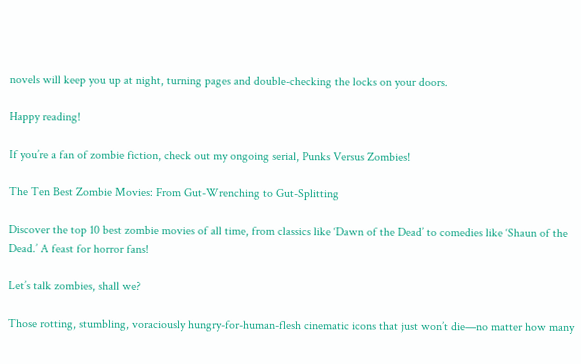novels will keep you up at night, turning pages and double-checking the locks on your doors.

Happy reading!

If you’re a fan of zombie fiction, check out my ongoing serial, Punks Versus Zombies!

The Ten Best Zombie Movies: From Gut-Wrenching to Gut-Splitting

Discover the top 10 best zombie movies of all time, from classics like ‘Dawn of the Dead’ to comedies like ‘Shaun of the Dead.’ A feast for horror fans!

Let’s talk zombies, shall we?

Those rotting, stumbling, voraciously hungry-for-human-flesh cinematic icons that just won’t die—no matter how many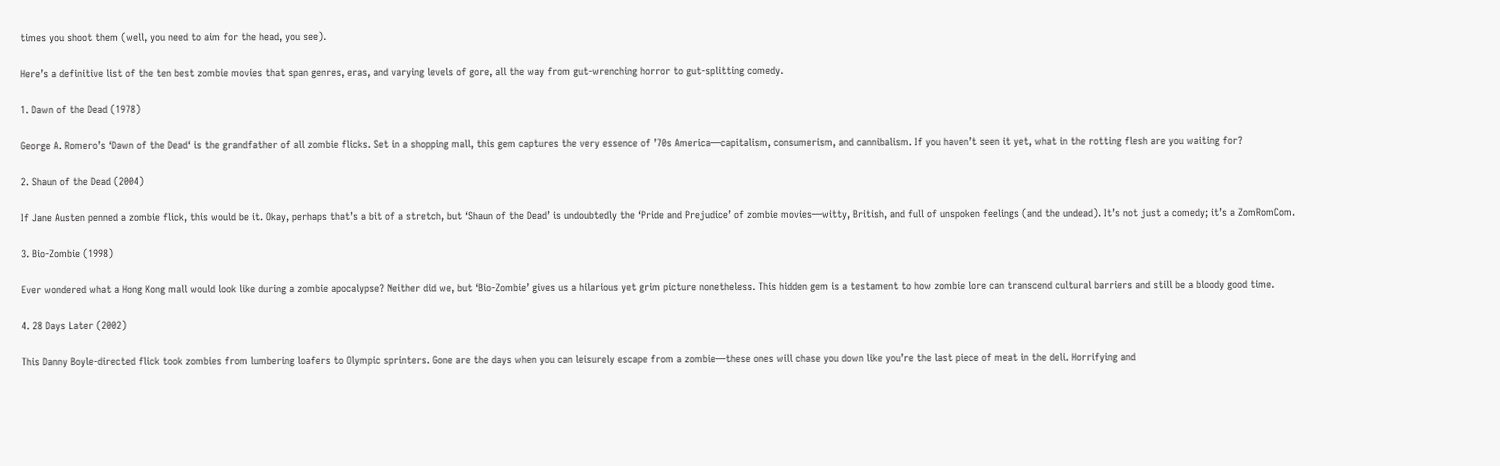times you shoot them (well, you need to aim for the head, you see).

Here’s a definitive list of the ten best zombie movies that span genres, eras, and varying levels of gore, all the way from gut-wrenching horror to gut-splitting comedy.

1. Dawn of the Dead (1978)

George A. Romero’s ‘Dawn of the Dead‘ is the grandfather of all zombie flicks. Set in a shopping mall, this gem captures the very essence of ’70s America—capitalism, consumerism, and cannibalism. If you haven’t seen it yet, what in the rotting flesh are you waiting for?

2. Shaun of the Dead (2004)

If Jane Austen penned a zombie flick, this would be it. Okay, perhaps that’s a bit of a stretch, but ‘Shaun of the Dead’ is undoubtedly the ‘Pride and Prejudice’ of zombie movies—witty, British, and full of unspoken feelings (and the undead). It’s not just a comedy; it’s a ZomRomCom.

3. Bio-Zombie (1998)

Ever wondered what a Hong Kong mall would look like during a zombie apocalypse? Neither did we, but ‘Bio-Zombie’ gives us a hilarious yet grim picture nonetheless. This hidden gem is a testament to how zombie lore can transcend cultural barriers and still be a bloody good time.

4. 28 Days Later (2002)

This Danny Boyle-directed flick took zombies from lumbering loafers to Olympic sprinters. Gone are the days when you can leisurely escape from a zombie—these ones will chase you down like you’re the last piece of meat in the deli. Horrifying and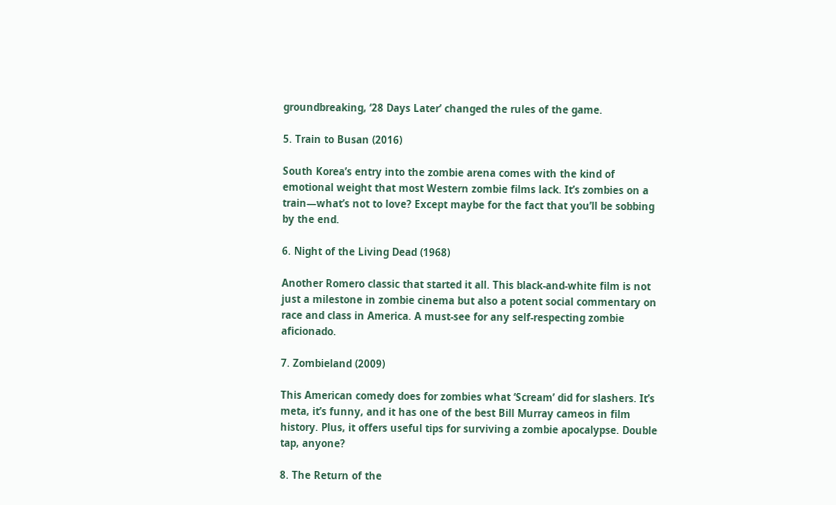groundbreaking, ‘28 Days Later’ changed the rules of the game.

5. Train to Busan (2016)

South Korea’s entry into the zombie arena comes with the kind of emotional weight that most Western zombie films lack. It’s zombies on a train—what’s not to love? Except maybe for the fact that you’ll be sobbing by the end.

6. Night of the Living Dead (1968)

Another Romero classic that started it all. This black-and-white film is not just a milestone in zombie cinema but also a potent social commentary on race and class in America. A must-see for any self-respecting zombie aficionado.

7. Zombieland (2009)

This American comedy does for zombies what ‘Scream’ did for slashers. It’s meta, it’s funny, and it has one of the best Bill Murray cameos in film history. Plus, it offers useful tips for surviving a zombie apocalypse. Double tap, anyone?

8. The Return of the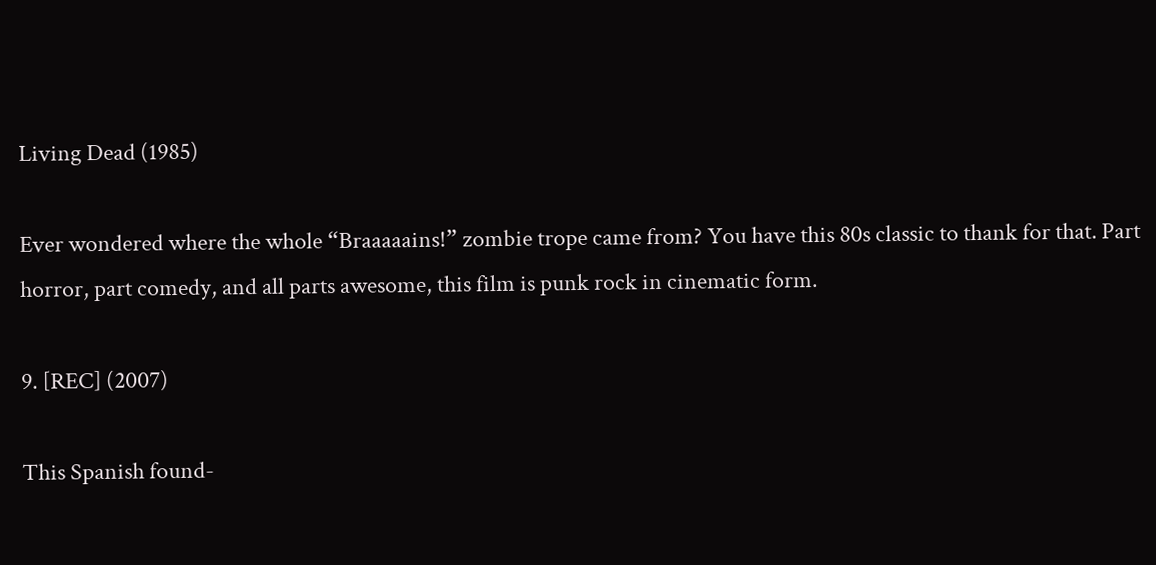Living Dead (1985)

Ever wondered where the whole “Braaaaains!” zombie trope came from? You have this 80s classic to thank for that. Part horror, part comedy, and all parts awesome, this film is punk rock in cinematic form.

9. [REC] (2007)

This Spanish found-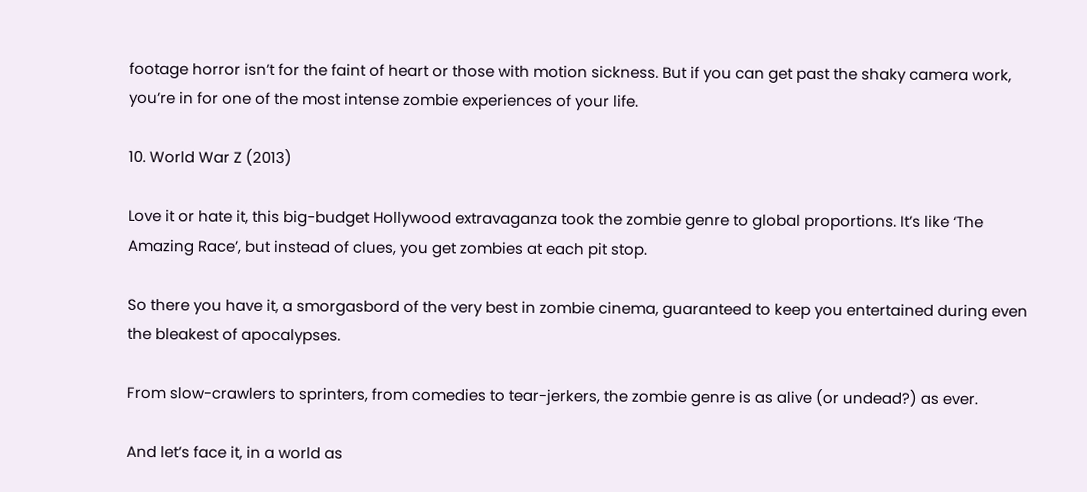footage horror isn’t for the faint of heart or those with motion sickness. But if you can get past the shaky camera work, you’re in for one of the most intense zombie experiences of your life.

10. World War Z (2013)

Love it or hate it, this big-budget Hollywood extravaganza took the zombie genre to global proportions. It’s like ‘The Amazing Race’, but instead of clues, you get zombies at each pit stop.

So there you have it, a smorgasbord of the very best in zombie cinema, guaranteed to keep you entertained during even the bleakest of apocalypses.

From slow-crawlers to sprinters, from comedies to tear-jerkers, the zombie genre is as alive (or undead?) as ever.

And let’s face it, in a world as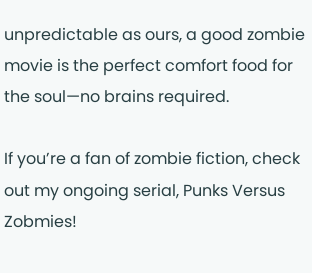unpredictable as ours, a good zombie movie is the perfect comfort food for the soul—no brains required.

If you’re a fan of zombie fiction, check out my ongoing serial, Punks Versus Zobmies!